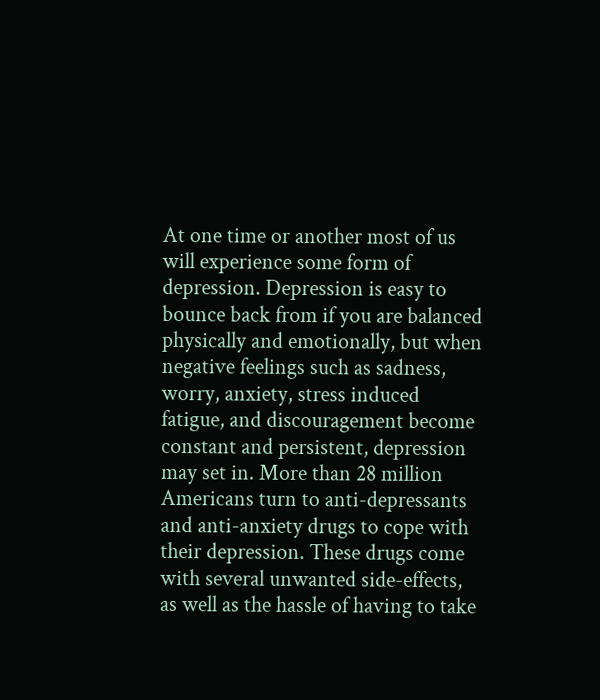At one time or another most of us will experience some form of depression. Depression is easy to bounce back from if you are balanced physically and emotionally, but when negative feelings such as sadness, worry, anxiety, stress induced fatigue, and discouragement become constant and persistent, depression may set in. More than 28 million Americans turn to anti-depressants and anti-anxiety drugs to cope with their depression. These drugs come with several unwanted side-effects, as well as the hassle of having to take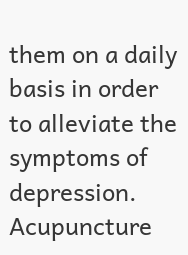them on a daily basis in order to alleviate the symptoms of depression. Acupuncture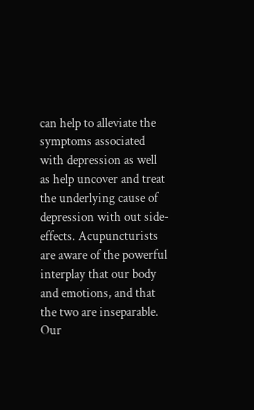can help to alleviate the symptoms associated with depression as well as help uncover and treat the underlying cause of depression with out side-effects. Acupuncturists are aware of the powerful interplay that our body and emotions, and that the two are inseparable. Our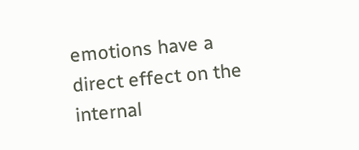emotions have a direct effect on the internal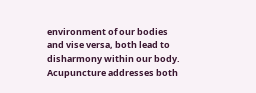environment of our bodies and vise versa, both lead to disharmony within our body. Acupuncture addresses both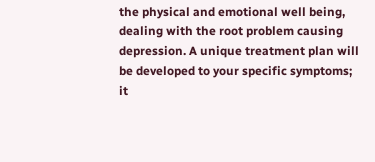the physical and emotional well being, dealing with the root problem causing depression. A unique treatment plan will be developed to your specific symptoms; it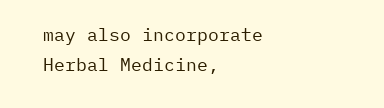may also incorporate Herbal Medicine,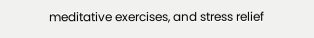meditative exercises, and stress relief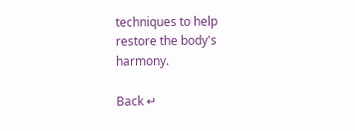techniques to help restore the body's harmony.

Back ↵